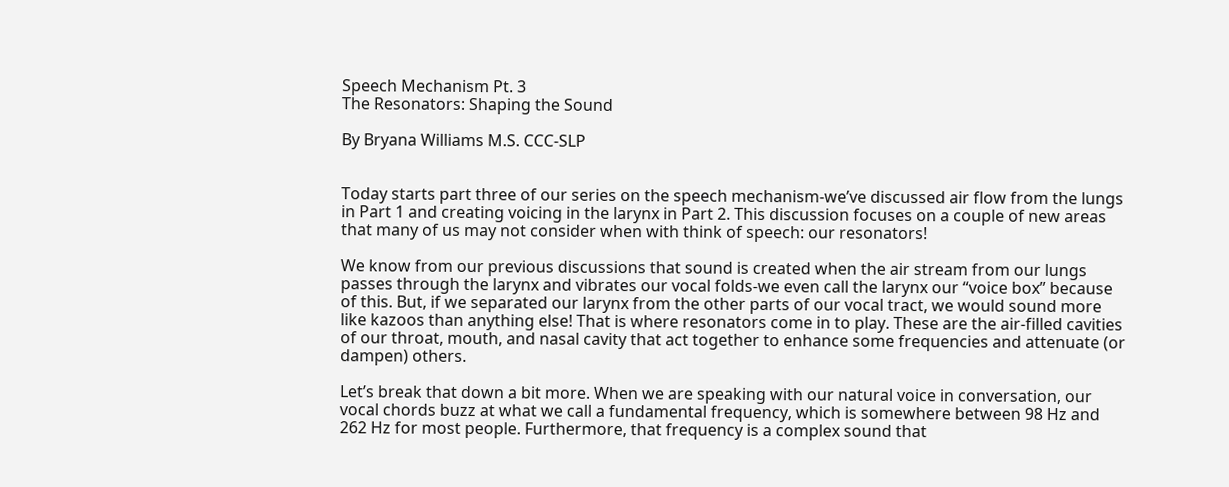Speech Mechanism Pt. 3
The Resonators: Shaping the Sound

By Bryana Williams M.S. CCC-SLP


Today starts part three of our series on the speech mechanism-we’ve discussed air flow from the lungs in Part 1 and creating voicing in the larynx in Part 2. This discussion focuses on a couple of new areas that many of us may not consider when with think of speech: our resonators!

We know from our previous discussions that sound is created when the air stream from our lungs passes through the larynx and vibrates our vocal folds-we even call the larynx our “voice box” because of this. But, if we separated our larynx from the other parts of our vocal tract, we would sound more like kazoos than anything else! That is where resonators come in to play. These are the air-filled cavities of our throat, mouth, and nasal cavity that act together to enhance some frequencies and attenuate (or dampen) others.

Let’s break that down a bit more. When we are speaking with our natural voice in conversation, our vocal chords buzz at what we call a fundamental frequency, which is somewhere between 98 Hz and 262 Hz for most people. Furthermore, that frequency is a complex sound that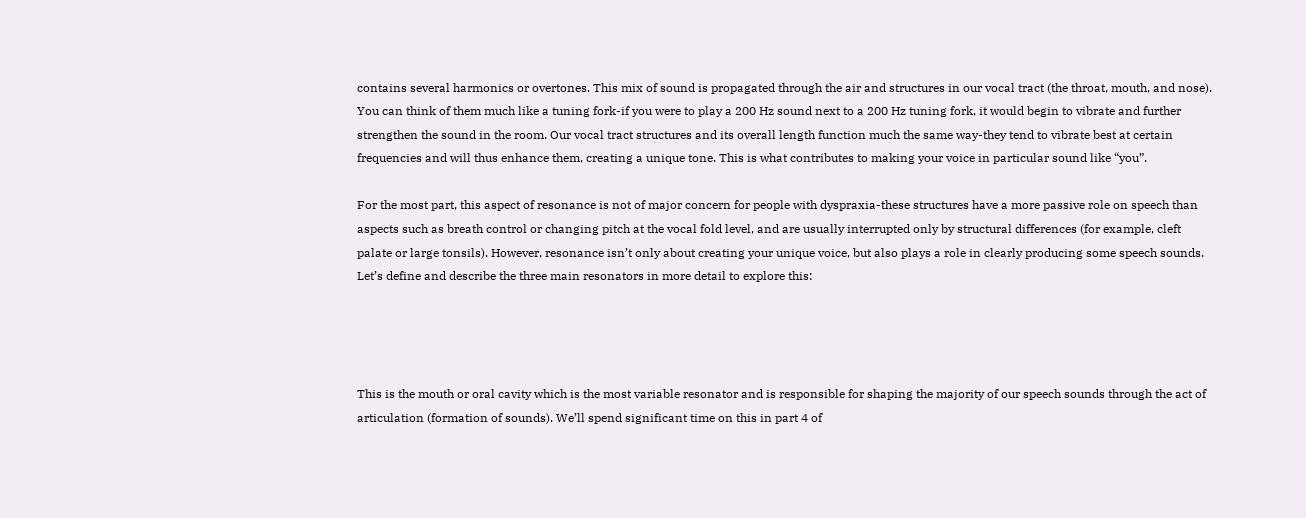contains several harmonics or overtones. This mix of sound is propagated through the air and structures in our vocal tract (the throat, mouth, and nose). You can think of them much like a tuning fork-if you were to play a 200 Hz sound next to a 200 Hz tuning fork, it would begin to vibrate and further strengthen the sound in the room. Our vocal tract structures and its overall length function much the same way-they tend to vibrate best at certain frequencies and will thus enhance them, creating a unique tone. This is what contributes to making your voice in particular sound like “you”.

For the most part, this aspect of resonance is not of major concern for people with dyspraxia-these structures have a more passive role on speech than aspects such as breath control or changing pitch at the vocal fold level, and are usually interrupted only by structural differences (for example, cleft palate or large tonsils). However, resonance isn’t only about creating your unique voice, but also plays a role in clearly producing some speech sounds. Let’s define and describe the three main resonators in more detail to explore this:




This is the mouth or oral cavity which is the most variable resonator and is responsible for shaping the majority of our speech sounds through the act of articulation (formation of sounds). We’ll spend significant time on this in part 4 of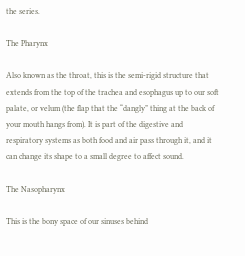the series.

The Pharynx

Also known as the throat, this is the semi-rigid structure that extends from the top of the trachea and esophagus up to our soft palate, or velum (the flap that the “dangly” thing at the back of your mouth hangs from). It is part of the digestive and respiratory systems as both food and air pass through it, and it can change its shape to a small degree to affect sound.

The Nasopharynx

This is the bony space of our sinuses behind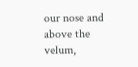our nose and above the velum,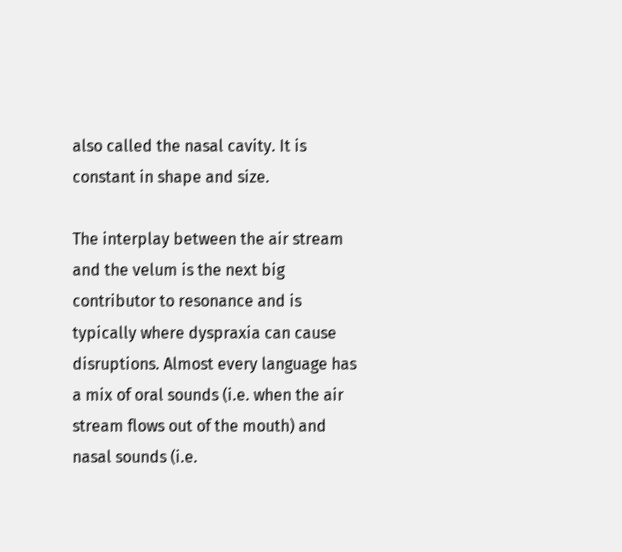also called the nasal cavity. It is constant in shape and size.

The interplay between the air stream and the velum is the next big contributor to resonance and is typically where dyspraxia can cause disruptions. Almost every language has a mix of oral sounds (i.e. when the air stream flows out of the mouth) and nasal sounds (i.e.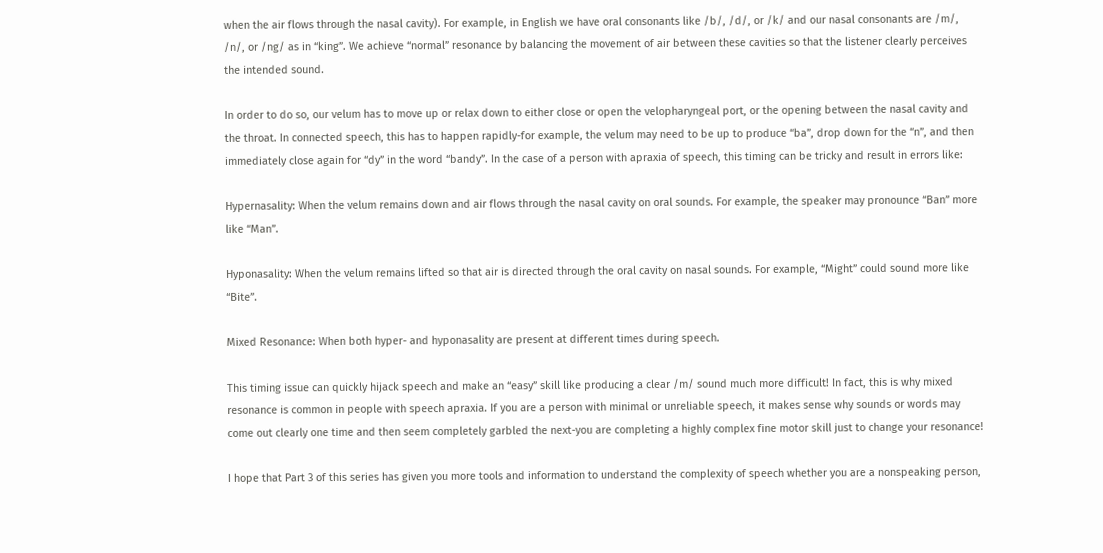when the air flows through the nasal cavity). For example, in English we have oral consonants like /b/, /d/, or /k/ and our nasal consonants are /m/, /n/, or /ng/ as in “king”. We achieve “normal” resonance by balancing the movement of air between these cavities so that the listener clearly perceives the intended sound.

In order to do so, our velum has to move up or relax down to either close or open the velopharyngeal port, or the opening between the nasal cavity and the throat. In connected speech, this has to happen rapidly-for example, the velum may need to be up to produce “ba”, drop down for the “n”, and then immediately close again for “dy” in the word “bandy”. In the case of a person with apraxia of speech, this timing can be tricky and result in errors like:

Hypernasality: When the velum remains down and air flows through the nasal cavity on oral sounds. For example, the speaker may pronounce “Ban” more like “Man”.

Hyponasality: When the velum remains lifted so that air is directed through the oral cavity on nasal sounds. For example, “Might” could sound more like “Bite”.

Mixed Resonance: When both hyper- and hyponasality are present at different times during speech.

This timing issue can quickly hijack speech and make an “easy” skill like producing a clear /m/ sound much more difficult! In fact, this is why mixed resonance is common in people with speech apraxia. If you are a person with minimal or unreliable speech, it makes sense why sounds or words may come out clearly one time and then seem completely garbled the next-you are completing a highly complex fine motor skill just to change your resonance!

I hope that Part 3 of this series has given you more tools and information to understand the complexity of speech whether you are a nonspeaking person,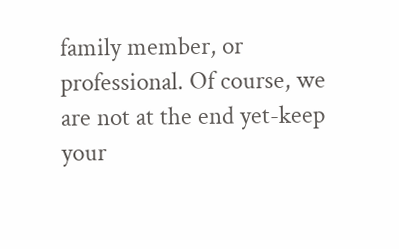family member, or professional. Of course, we are not at the end yet-keep your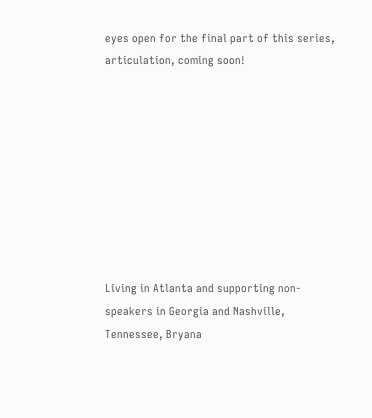eyes open for the final part of this series, articulation, coming soon!









Living in Atlanta and supporting non-speakers in Georgia and Nashville, Tennessee, Bryana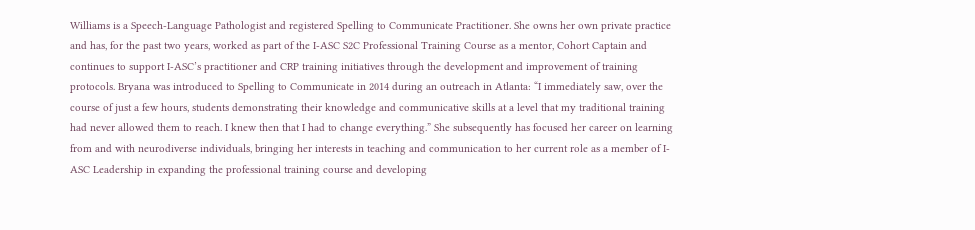Williams is a Speech-Language Pathologist and registered Spelling to Communicate Practitioner. She owns her own private practice and has, for the past two years, worked as part of the I-ASC S2C Professional Training Course as a mentor, Cohort Captain and continues to support I-ASC’s practitioner and CRP training initiatives through the development and improvement of training protocols. Bryana was introduced to Spelling to Communicate in 2014 during an outreach in Atlanta: “I immediately saw, over the course of just a few hours, students demonstrating their knowledge and communicative skills at a level that my traditional training had never allowed them to reach. I knew then that I had to change everything.” She subsequently has focused her career on learning from and with neurodiverse individuals, bringing her interests in teaching and communication to her current role as a member of I-ASC Leadership in expanding the professional training course and developing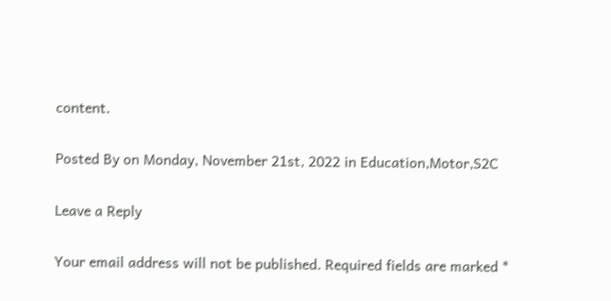content.

Posted By on Monday, November 21st, 2022 in Education,Motor,S2C

Leave a Reply

Your email address will not be published. Required fields are marked *